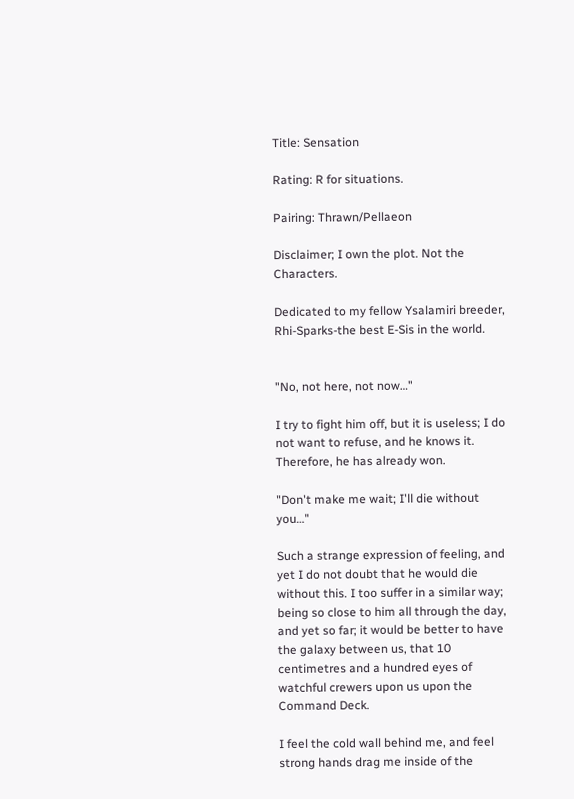Title: Sensation

Rating: R for situations.

Pairing: Thrawn/Pellaeon

Disclaimer; I own the plot. Not the Characters.

Dedicated to my fellow Ysalamiri breeder, Rhi-Sparks-the best E-Sis in the world.


"No, not here, not now…"

I try to fight him off, but it is useless; I do not want to refuse, and he knows it. Therefore, he has already won.

"Don't make me wait; I'll die without you…"

Such a strange expression of feeling, and yet I do not doubt that he would die without this. I too suffer in a similar way; being so close to him all through the day, and yet so far; it would be better to have the galaxy between us, that 10 centimetres and a hundred eyes of watchful crewers upon us upon the Command Deck.

I feel the cold wall behind me, and feel strong hands drag me inside of the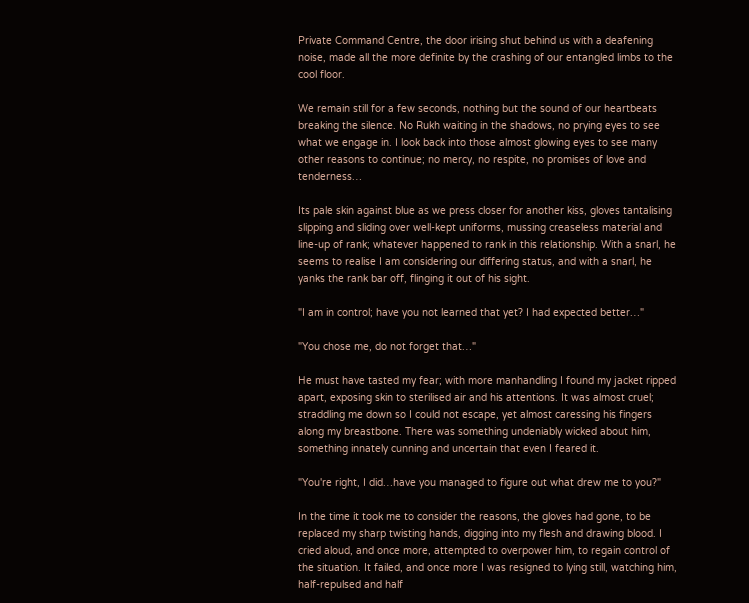Private Command Centre, the door irising shut behind us with a deafening noise, made all the more definite by the crashing of our entangled limbs to the cool floor.

We remain still for a few seconds, nothing but the sound of our heartbeats breaking the silence. No Rukh waiting in the shadows, no prying eyes to see what we engage in. I look back into those almost glowing eyes to see many other reasons to continue; no mercy, no respite, no promises of love and tenderness…

Its pale skin against blue as we press closer for another kiss, gloves tantalising slipping and sliding over well-kept uniforms, mussing creaseless material and line-up of rank; whatever happened to rank in this relationship. With a snarl, he seems to realise I am considering our differing status, and with a snarl, he yanks the rank bar off, flinging it out of his sight.

"I am in control; have you not learned that yet? I had expected better…"

"You chose me, do not forget that…"

He must have tasted my fear; with more manhandling I found my jacket ripped apart, exposing skin to sterilised air and his attentions. It was almost cruel; straddling me down so I could not escape, yet almost caressing his fingers along my breastbone. There was something undeniably wicked about him, something innately cunning and uncertain that even I feared it.

"You're right, I did…have you managed to figure out what drew me to you?"

In the time it took me to consider the reasons, the gloves had gone, to be replaced my sharp twisting hands, digging into my flesh and drawing blood. I cried aloud, and once more, attempted to overpower him, to regain control of the situation. It failed, and once more I was resigned to lying still, watching him, half-repulsed and half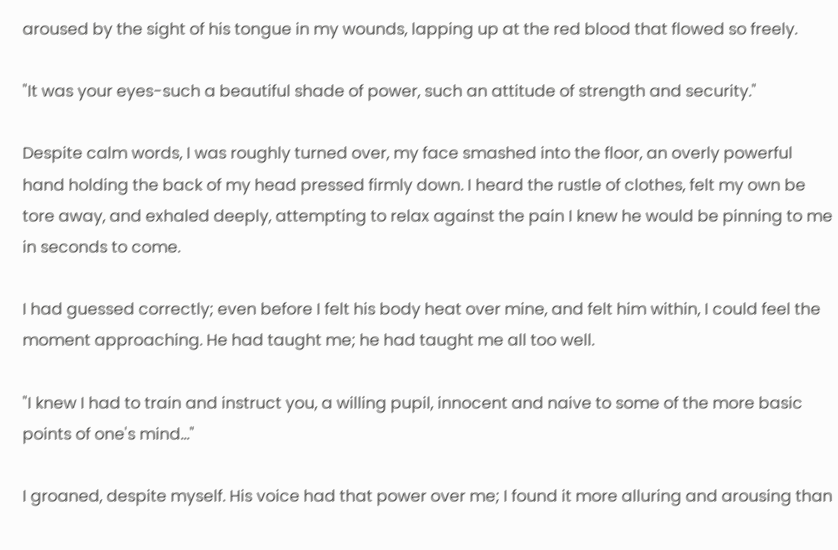aroused by the sight of his tongue in my wounds, lapping up at the red blood that flowed so freely.

"It was your eyes-such a beautiful shade of power, such an attitude of strength and security."

Despite calm words, I was roughly turned over, my face smashed into the floor, an overly powerful hand holding the back of my head pressed firmly down. I heard the rustle of clothes, felt my own be tore away, and exhaled deeply, attempting to relax against the pain I knew he would be pinning to me in seconds to come.

I had guessed correctly; even before I felt his body heat over mine, and felt him within, I could feel the moment approaching. He had taught me; he had taught me all too well.

"I knew I had to train and instruct you, a willing pupil, innocent and naive to some of the more basic points of one's mind…"

I groaned, despite myself. His voice had that power over me; I found it more alluring and arousing than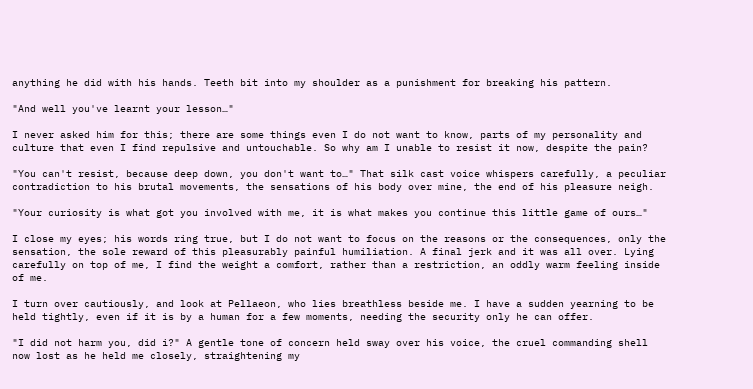anything he did with his hands. Teeth bit into my shoulder as a punishment for breaking his pattern.

"And well you've learnt your lesson…"

I never asked him for this; there are some things even I do not want to know, parts of my personality and culture that even I find repulsive and untouchable. So why am I unable to resist it now, despite the pain?

"You can't resist, because deep down, you don't want to…" That silk cast voice whispers carefully, a peculiar contradiction to his brutal movements, the sensations of his body over mine, the end of his pleasure neigh.

"Your curiosity is what got you involved with me, it is what makes you continue this little game of ours…"

I close my eyes; his words ring true, but I do not want to focus on the reasons or the consequences, only the sensation, the sole reward of this pleasurably painful humiliation. A final jerk and it was all over. Lying carefully on top of me, I find the weight a comfort, rather than a restriction, an oddly warm feeling inside of me.

I turn over cautiously, and look at Pellaeon, who lies breathless beside me. I have a sudden yearning to be held tightly, even if it is by a human for a few moments, needing the security only he can offer.

"I did not harm you, did i?" A gentle tone of concern held sway over his voice, the cruel commanding shell now lost as he held me closely, straightening my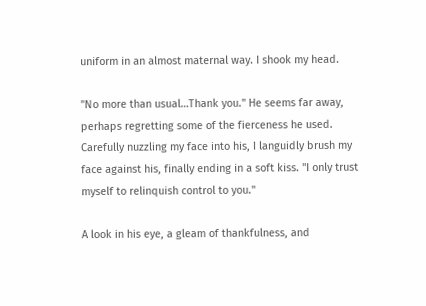uniform in an almost maternal way. I shook my head.

"No more than usual…Thank you." He seems far away, perhaps regretting some of the fierceness he used. Carefully nuzzling my face into his, I languidly brush my face against his, finally ending in a soft kiss. "I only trust myself to relinquish control to you."

A look in his eye, a gleam of thankfulness, and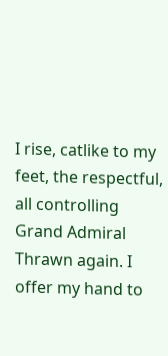I rise, catlike to my feet, the respectful, all controlling Grand Admiral Thrawn again. I offer my hand to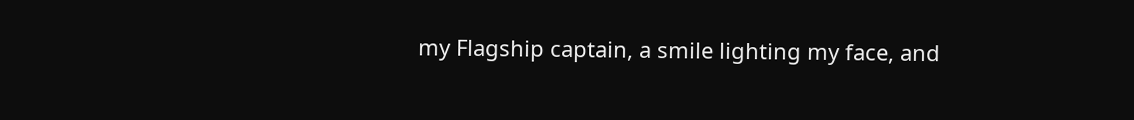my Flagship captain, a smile lighting my face, and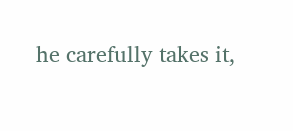he carefully takes it,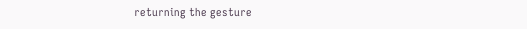returning the gesture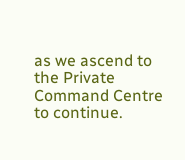as we ascend to the Private Command Centre to continue.